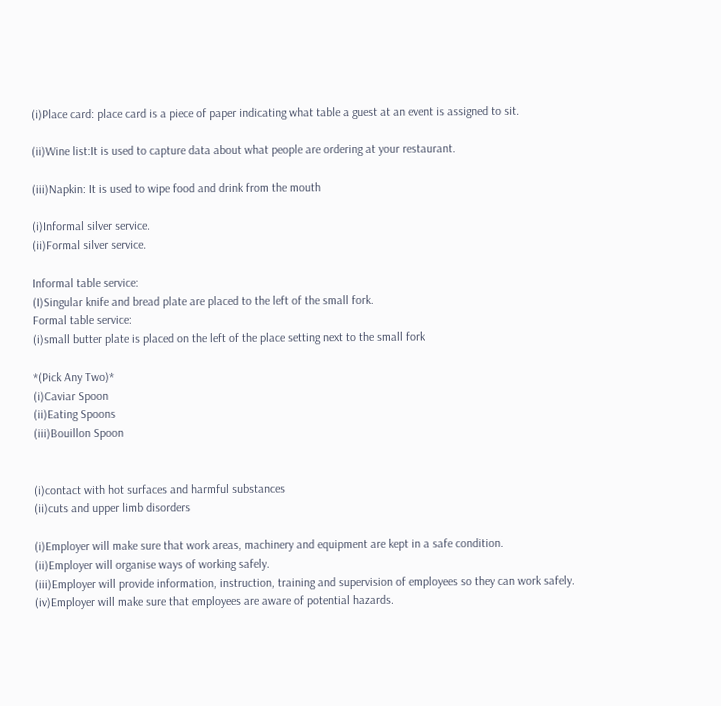(i)Place card: place card is a piece of paper indicating what table a guest at an event is assigned to sit.

(ii)Wine list:It is used to capture data about what people are ordering at your restaurant.

(iii)Napkin: It is used to wipe food and drink from the mouth

(i)Informal silver service.
(ii)Formal silver service.

Informal table service:
(I)Singular knife and bread plate are placed to the left of the small fork.
Formal table service:
(i)small butter plate is placed on the left of the place setting next to the small fork

*(Pick Any Two)*
(i)Caviar Spoon
(ii)Eating Spoons
(iii)Bouillon Spoon


(i)contact with hot surfaces and harmful substances
(ii)cuts and upper limb disorders

(i)Employer will make sure that work areas, machinery and equipment are kept in a safe condition.
(ii)Employer will organise ways of working safely.
(iii)Employer will provide information, instruction, training and supervision of employees so they can work safely.
(iv)Employer will make sure that employees are aware of potential hazards.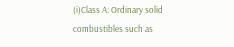(i)Class A: Ordinary solid combustibles such as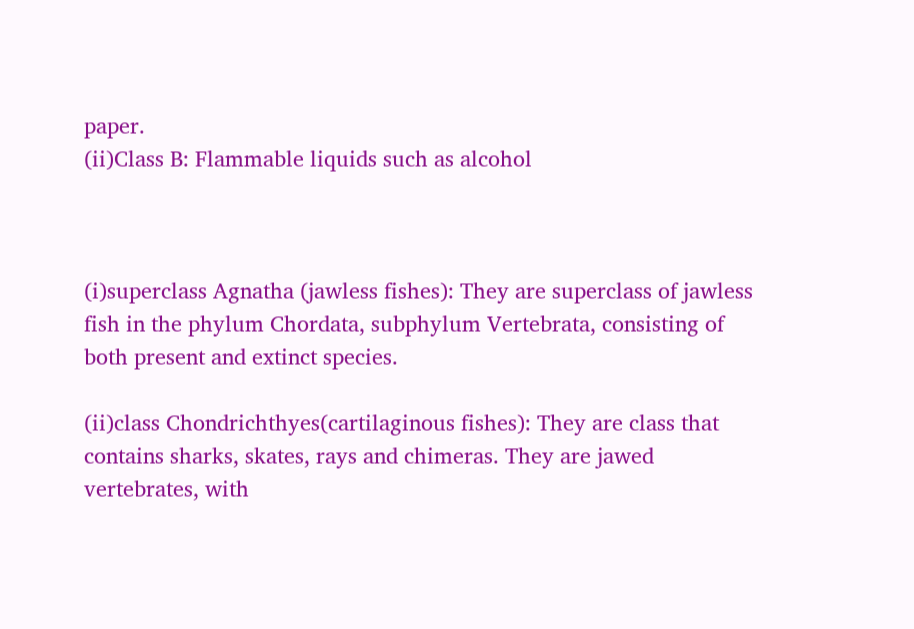paper.
(ii)Class B: Flammable liquids such as alcohol



(i)superclass Agnatha (jawless fishes): They are superclass of jawless fish in the phylum Chordata, subphylum Vertebrata, consisting of both present and extinct species.

(ii)class Chondrichthyes(cartilaginous fishes): They are class that contains sharks, skates, rays and chimeras. They are jawed vertebrates, with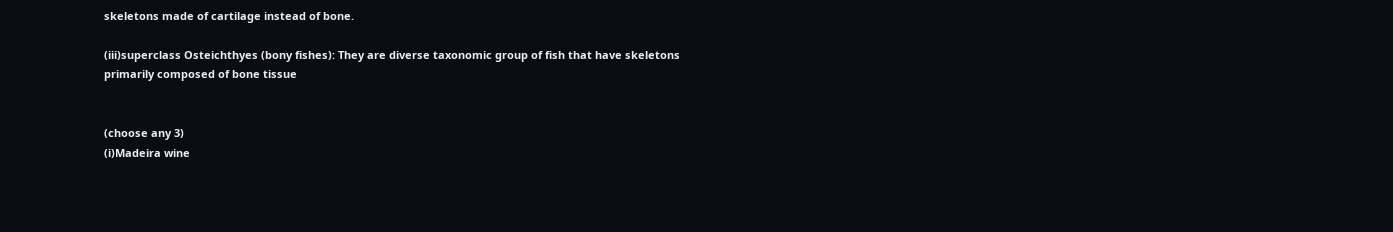skeletons made of cartilage instead of bone.

(iii)superclass Osteichthyes (bony fishes): They are diverse taxonomic group of fish that have skeletons primarily composed of bone tissue


(choose any 3)
(i)Madeira wine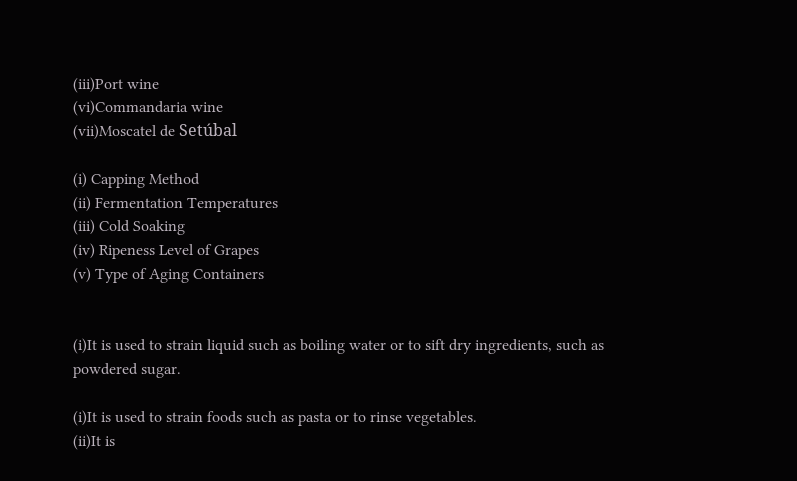(iii)Port wine
(vi)Commandaria wine
(vii)Moscatel de Setúbal

(i) Capping Method
(ii) Fermentation Temperatures
(iii) Cold Soaking
(iv) Ripeness Level of Grapes
(v) Type of Aging Containers


(i)It is used to strain liquid such as boiling water or to sift dry ingredients, such as powdered sugar.

(i)It is used to strain foods such as pasta or to rinse vegetables.
(ii)It is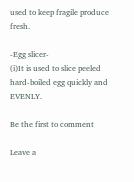used to keep fragile produce fresh.

-Egg slicer-
(i)It is used to slice peeled hard-boiled egg quickly and EVENLY.

Be the first to comment

Leave a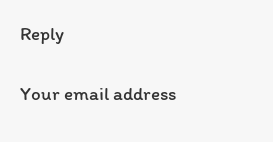Reply

Your email address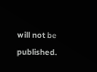will not be published.